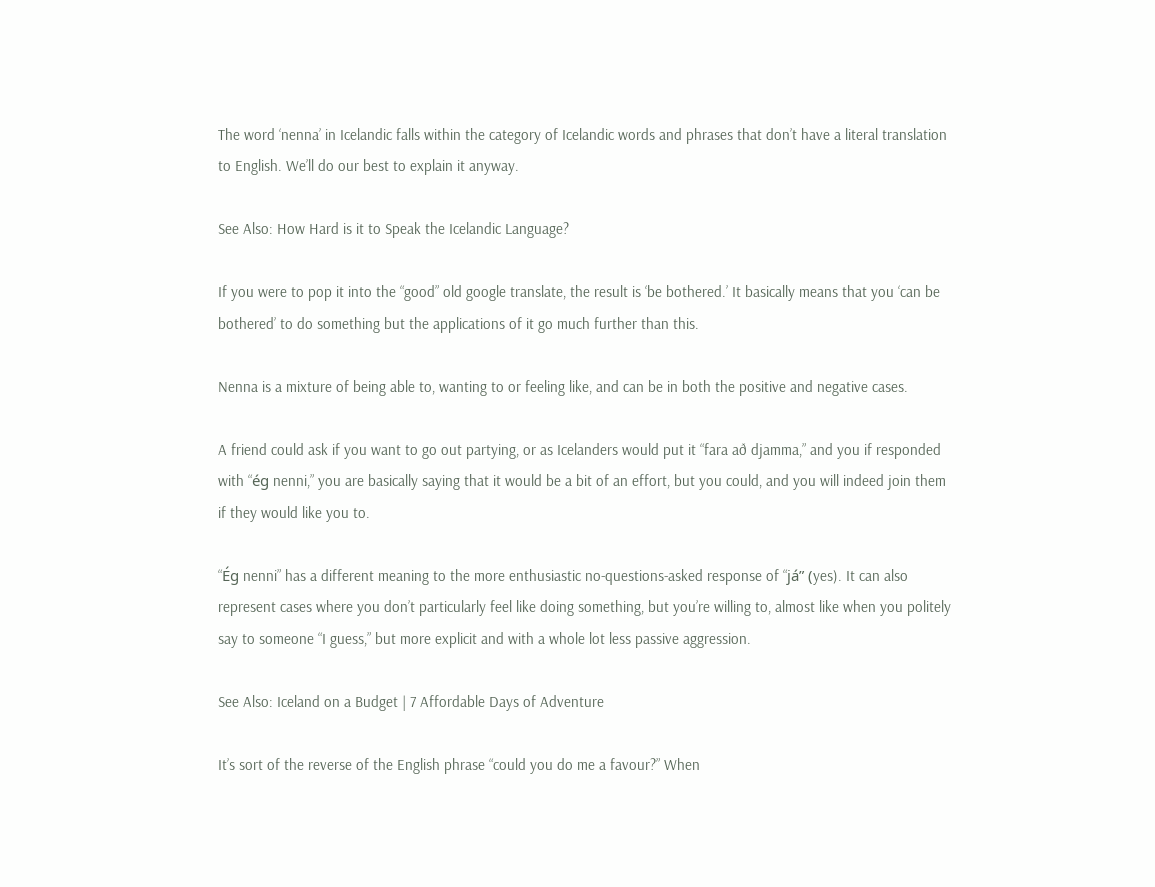The word ‘nenna’ in Icelandic falls within the category of Icelandic words and phrases that don’t have a literal translation to English. We’ll do our best to explain it anyway.

See Also: How Hard is it to Speak the Icelandic Language?

If you were to pop it into the “good” old google translate, the result is ‘be bothered.’ It basically means that you ‘can be bothered’ to do something but the applications of it go much further than this.

Nenna is a mixture of being able to, wanting to or feeling like, and can be in both the positive and negative cases.

A friend could ask if you want to go out partying, or as Icelanders would put it “fara að djamma,” and you if responded with “ég nenni,” you are basically saying that it would be a bit of an effort, but you could, and you will indeed join them if they would like you to.

“Ég nenni” has a different meaning to the more enthusiastic no-questions-asked response of “já” (yes). It can also represent cases where you don’t particularly feel like doing something, but you’re willing to, almost like when you politely say to someone “I guess,” but more explicit and with a whole lot less passive aggression.

See Also: Iceland on a Budget | 7 Affordable Days of Adventure

It’s sort of the reverse of the English phrase “could you do me a favour?” When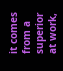it comes from a superior at work,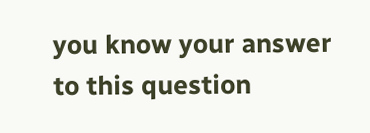you know your answer to this question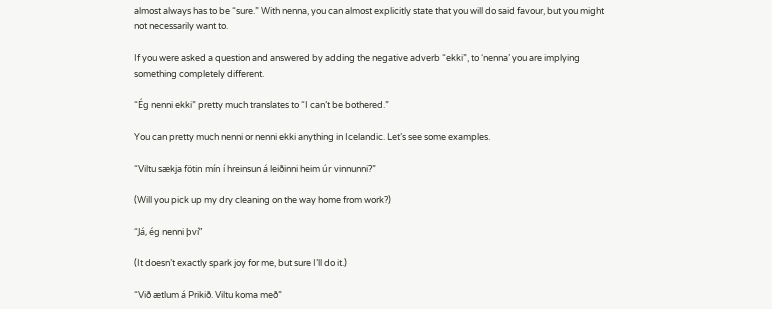almost always has to be “sure.” With nenna, you can almost explicitly state that you will do said favour, but you might not necessarily want to.

If you were asked a question and answered by adding the negative adverb “ekki”, to ‘nenna’ you are implying something completely different.

“Ég nenni ekki” pretty much translates to “I can’t be bothered.”

You can pretty much nenni or nenni ekki anything in Icelandic. Let’s see some examples.

“Viltu sækja fötin mín í hreinsun á leiðinni heim úr vinnunni?”

(Will you pick up my dry cleaning on the way home from work?)

“Já, ég nenni því”

(It doesn’t exactly spark joy for me, but sure I’ll do it.)

“Við ætlum á Prikið. Viltu koma með”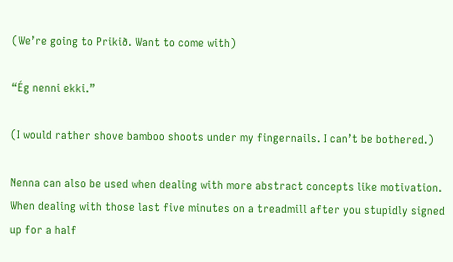(We’re going to Prikið. Want to come with)

“Ég nenni ekki.”

(I would rather shove bamboo shoots under my fingernails. I can’t be bothered.)

Nenna can also be used when dealing with more abstract concepts like motivation. When dealing with those last five minutes on a treadmill after you stupidly signed up for a half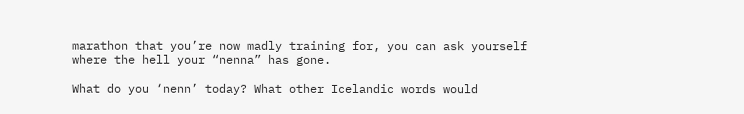marathon that you’re now madly training for, you can ask yourself where the hell your “nenna” has gone.

What do you ‘nenn’ today? What other Icelandic words would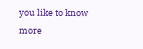you like to know more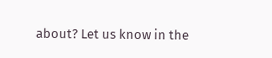about? Let us know in the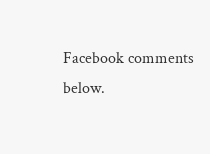Facebook comments below.